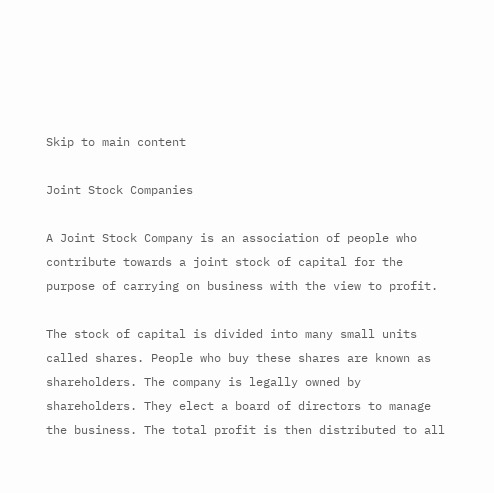Skip to main content

Joint Stock Companies

A Joint Stock Company is an association of people who contribute towards a joint stock of capital for the purpose of carrying on business with the view to profit.

The stock of capital is divided into many small units called shares. People who buy these shares are known as shareholders. The company is legally owned by shareholders. They elect a board of directors to manage the business. The total profit is then distributed to all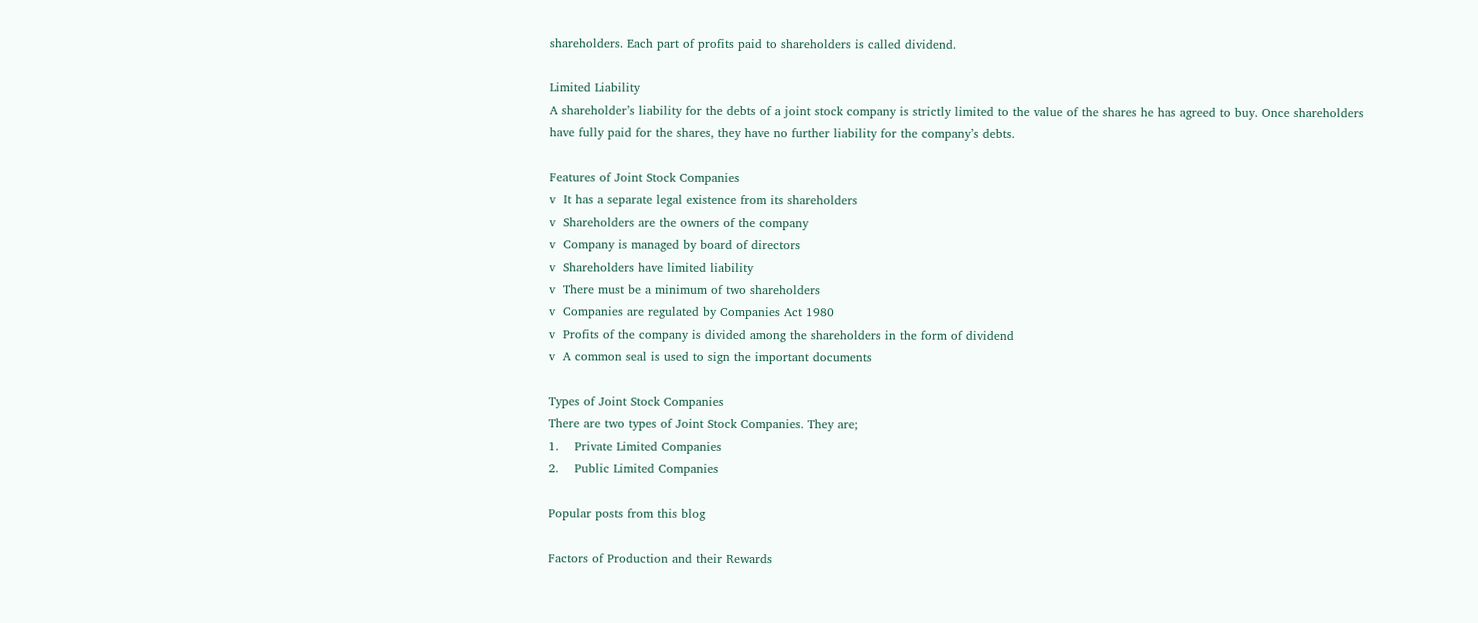shareholders. Each part of profits paid to shareholders is called dividend.

Limited Liability
A shareholder’s liability for the debts of a joint stock company is strictly limited to the value of the shares he has agreed to buy. Once shareholders have fully paid for the shares, they have no further liability for the company’s debts.

Features of Joint Stock Companies
v  It has a separate legal existence from its shareholders
v  Shareholders are the owners of the company
v  Company is managed by board of directors
v  Shareholders have limited liability
v  There must be a minimum of two shareholders
v  Companies are regulated by Companies Act 1980
v  Profits of the company is divided among the shareholders in the form of dividend
v  A common seal is used to sign the important documents

Types of Joint Stock Companies
There are two types of Joint Stock Companies. They are;
1.    Private Limited Companies
2.    Public Limited Companies

Popular posts from this blog

Factors of Production and their Rewards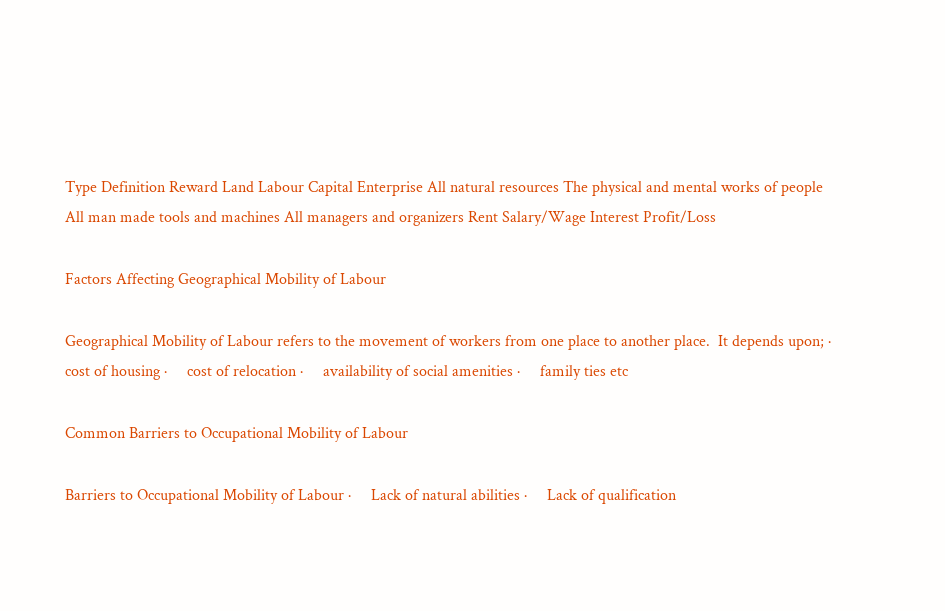Type Definition Reward Land Labour Capital Enterprise All natural resources The physical and mental works of people All man made tools and machines All managers and organizers Rent Salary/Wage Interest Profit/Loss

Factors Affecting Geographical Mobility of Labour

Geographical Mobility of Labour refers to the movement of workers from one place to another place.  It depends upon; ·     cost of housing ·     cost of relocation ·     availability of social amenities ·     family ties etc

Common Barriers to Occupational Mobility of Labour

Barriers to Occupational Mobility of Labour ·     Lack of natural abilities ·     Lack of qualification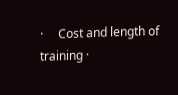·     Cost and length of training ·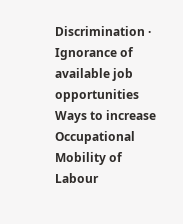Discrimination ·     Ignorance of available job opportunities Ways to increase Occupational Mobility of Labour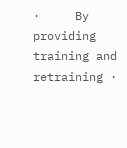·     By providing training and retraining ·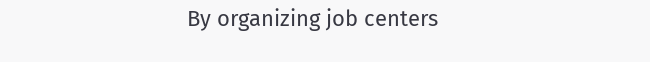By organizing job centers